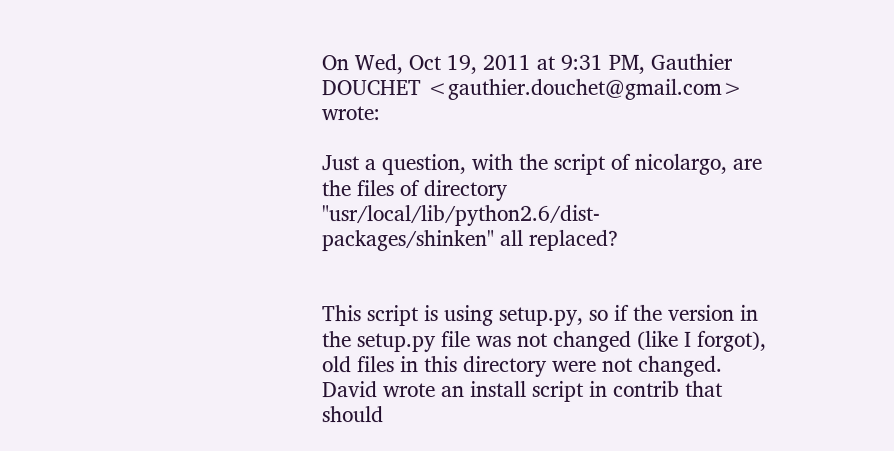On Wed, Oct 19, 2011 at 9:31 PM, Gauthier DOUCHET <gauthier.douchet@gmail.com> wrote:

Just a question, with the script of nicolargo, are the files of directory "usr/local/lib/python2.6/dist-packages/shinken" all replaced?


This script is using setup.py, so if the version in the setup.py file was not changed (like I forgot), old files in this directory were not changed. David wrote an install script in contrib that should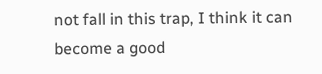not fall in this trap, I think it can become a good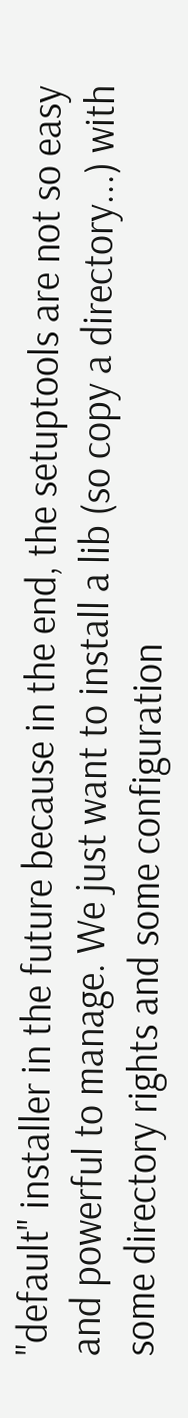"default" installer in the future because in the end, the setuptools are not so easy and powerful to manage. We just want to install a lib (so copy a directory...) with some directory rights and some configuration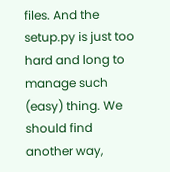files. And the setup.py is just too hard and long to manage such (easy) thing. We should find another way,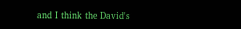and I think the David's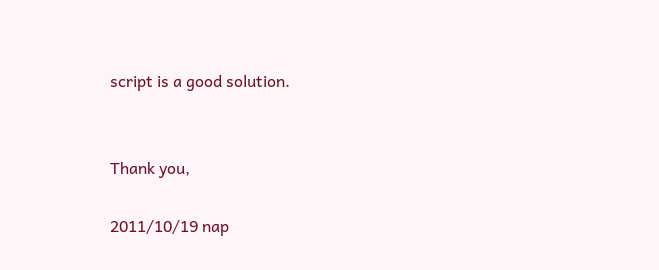script is a good solution.


Thank you,

2011/10/19 nap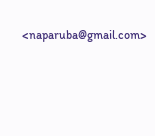<naparuba@gmail.com>